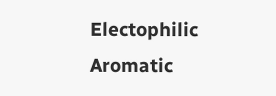Electophilic Aromatic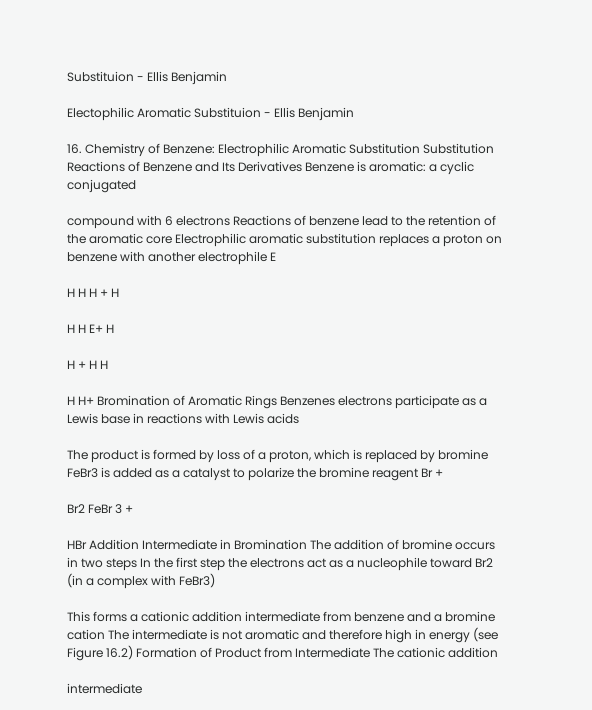Substituion - Ellis Benjamin

Electophilic Aromatic Substituion - Ellis Benjamin

16. Chemistry of Benzene: Electrophilic Aromatic Substitution Substitution Reactions of Benzene and Its Derivatives Benzene is aromatic: a cyclic conjugated

compound with 6 electrons Reactions of benzene lead to the retention of the aromatic core Electrophilic aromatic substitution replaces a proton on benzene with another electrophile E

H H H + H

H H E+ H

H + H H

H H+ Bromination of Aromatic Rings Benzenes electrons participate as a Lewis base in reactions with Lewis acids

The product is formed by loss of a proton, which is replaced by bromine FeBr3 is added as a catalyst to polarize the bromine reagent Br +

Br2 FeBr 3 +

HBr Addition Intermediate in Bromination The addition of bromine occurs in two steps In the first step the electrons act as a nucleophile toward Br2 (in a complex with FeBr3)

This forms a cationic addition intermediate from benzene and a bromine cation The intermediate is not aromatic and therefore high in energy (see Figure 16.2) Formation of Product from Intermediate The cationic addition

intermediate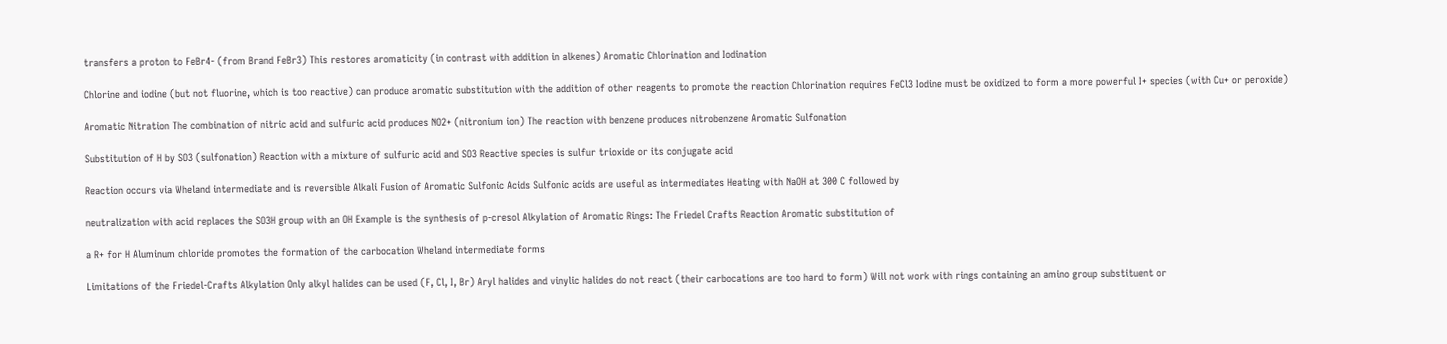transfers a proton to FeBr4- (from Brand FeBr3) This restores aromaticity (in contrast with addition in alkenes) Aromatic Chlorination and Iodination

Chlorine and iodine (but not fluorine, which is too reactive) can produce aromatic substitution with the addition of other reagents to promote the reaction Chlorination requires FeCl3 Iodine must be oxidized to form a more powerful I+ species (with Cu+ or peroxide)

Aromatic Nitration The combination of nitric acid and sulfuric acid produces NO2+ (nitronium ion) The reaction with benzene produces nitrobenzene Aromatic Sulfonation

Substitution of H by SO3 (sulfonation) Reaction with a mixture of sulfuric acid and SO3 Reactive species is sulfur trioxide or its conjugate acid

Reaction occurs via Wheland intermediate and is reversible Alkali Fusion of Aromatic Sulfonic Acids Sulfonic acids are useful as intermediates Heating with NaOH at 300 C followed by

neutralization with acid replaces the SO3H group with an OH Example is the synthesis of p-cresol Alkylation of Aromatic Rings: The Friedel Crafts Reaction Aromatic substitution of

a R+ for H Aluminum chloride promotes the formation of the carbocation Wheland intermediate forms

Limitations of the Friedel-Crafts Alkylation Only alkyl halides can be used (F, Cl, I, Br) Aryl halides and vinylic halides do not react (their carbocations are too hard to form) Will not work with rings containing an amino group substituent or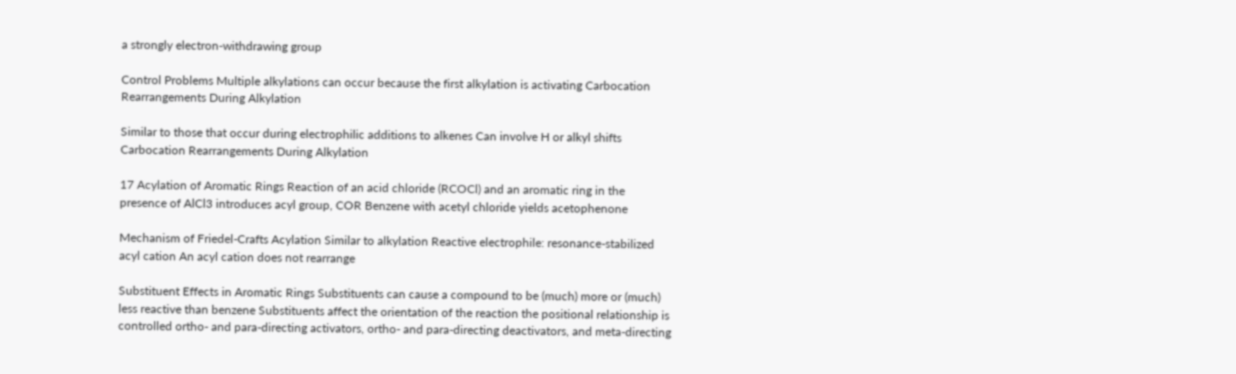a strongly electron-withdrawing group

Control Problems Multiple alkylations can occur because the first alkylation is activating Carbocation Rearrangements During Alkylation

Similar to those that occur during electrophilic additions to alkenes Can involve H or alkyl shifts Carbocation Rearrangements During Alkylation

17 Acylation of Aromatic Rings Reaction of an acid chloride (RCOCl) and an aromatic ring in the presence of AlCl3 introduces acyl group, COR Benzene with acetyl chloride yields acetophenone

Mechanism of Friedel-Crafts Acylation Similar to alkylation Reactive electrophile: resonance-stabilized acyl cation An acyl cation does not rearrange

Substituent Effects in Aromatic Rings Substituents can cause a compound to be (much) more or (much) less reactive than benzene Substituents affect the orientation of the reaction the positional relationship is controlled ortho- and para-directing activators, ortho- and para-directing deactivators, and meta-directing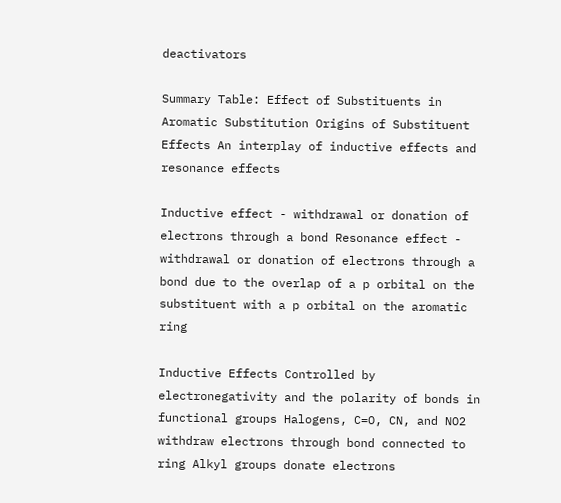deactivators

Summary Table: Effect of Substituents in Aromatic Substitution Origins of Substituent Effects An interplay of inductive effects and resonance effects

Inductive effect - withdrawal or donation of electrons through a bond Resonance effect - withdrawal or donation of electrons through a bond due to the overlap of a p orbital on the substituent with a p orbital on the aromatic ring

Inductive Effects Controlled by electronegativity and the polarity of bonds in functional groups Halogens, C=O, CN, and NO2 withdraw electrons through bond connected to ring Alkyl groups donate electrons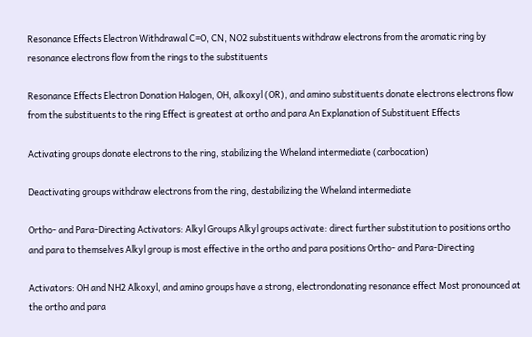Resonance Effects Electron Withdrawal C=O, CN, NO2 substituents withdraw electrons from the aromatic ring by resonance electrons flow from the rings to the substituents

Resonance Effects Electron Donation Halogen, OH, alkoxyl (OR), and amino substituents donate electrons electrons flow from the substituents to the ring Effect is greatest at ortho and para An Explanation of Substituent Effects

Activating groups donate electrons to the ring, stabilizing the Wheland intermediate (carbocation)

Deactivating groups withdraw electrons from the ring, destabilizing the Wheland intermediate

Ortho- and Para-Directing Activators: Alkyl Groups Alkyl groups activate: direct further substitution to positions ortho and para to themselves Alkyl group is most effective in the ortho and para positions Ortho- and Para-Directing

Activators: OH and NH2 Alkoxyl, and amino groups have a strong, electrondonating resonance effect Most pronounced at the ortho and para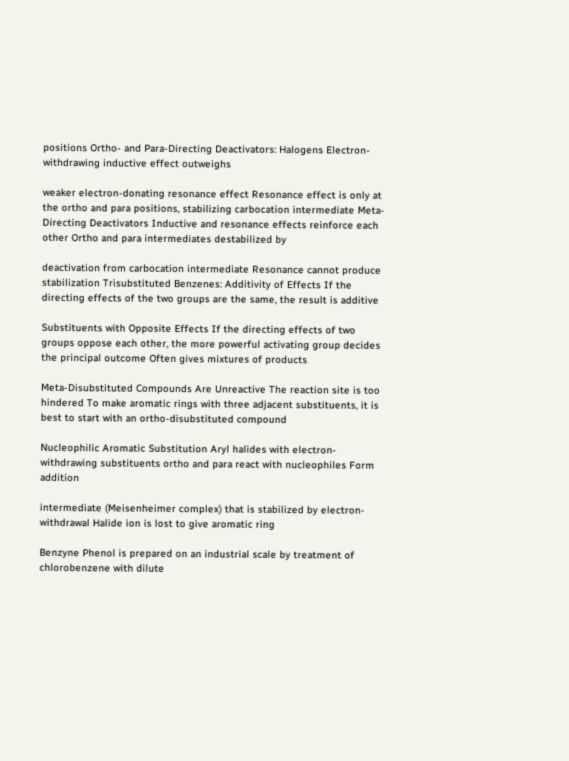positions Ortho- and Para-Directing Deactivators: Halogens Electron-withdrawing inductive effect outweighs

weaker electron-donating resonance effect Resonance effect is only at the ortho and para positions, stabilizing carbocation intermediate Meta-Directing Deactivators Inductive and resonance effects reinforce each other Ortho and para intermediates destabilized by

deactivation from carbocation intermediate Resonance cannot produce stabilization Trisubstituted Benzenes: Additivity of Effects If the directing effects of the two groups are the same, the result is additive

Substituents with Opposite Effects If the directing effects of two groups oppose each other, the more powerful activating group decides the principal outcome Often gives mixtures of products

Meta-Disubstituted Compounds Are Unreactive The reaction site is too hindered To make aromatic rings with three adjacent substituents, it is best to start with an ortho-disubstituted compound

Nucleophilic Aromatic Substitution Aryl halides with electron-withdrawing substituents ortho and para react with nucleophiles Form addition

intermediate (Meisenheimer complex) that is stabilized by electron-withdrawal Halide ion is lost to give aromatic ring

Benzyne Phenol is prepared on an industrial scale by treatment of chlorobenzene with dilute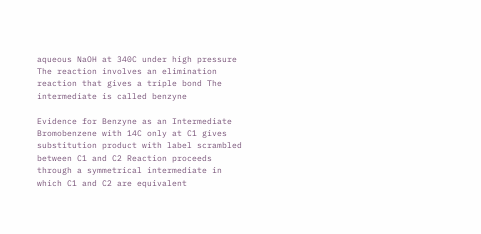aqueous NaOH at 340C under high pressure The reaction involves an elimination reaction that gives a triple bond The intermediate is called benzyne

Evidence for Benzyne as an Intermediate Bromobenzene with 14C only at C1 gives substitution product with label scrambled between C1 and C2 Reaction proceeds through a symmetrical intermediate in which C1 and C2 are equivalent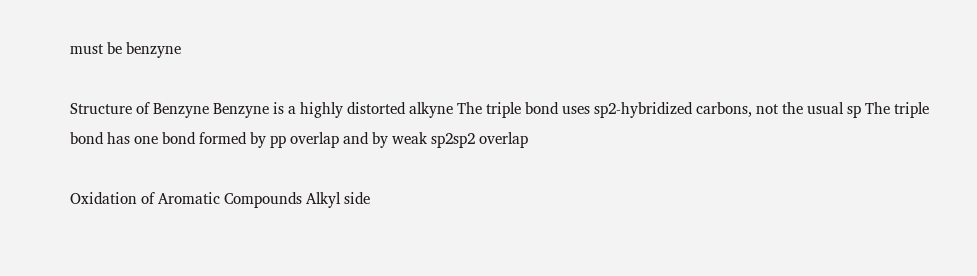must be benzyne

Structure of Benzyne Benzyne is a highly distorted alkyne The triple bond uses sp2-hybridized carbons, not the usual sp The triple bond has one bond formed by pp overlap and by weak sp2sp2 overlap

Oxidation of Aromatic Compounds Alkyl side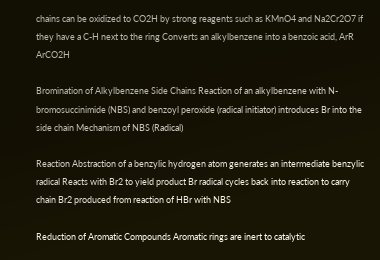chains can be oxidized to CO2H by strong reagents such as KMnO4 and Na2Cr2O7 if they have a C-H next to the ring Converts an alkylbenzene into a benzoic acid, ArR ArCO2H

Bromination of Alkylbenzene Side Chains Reaction of an alkylbenzene with N-bromosuccinimide (NBS) and benzoyl peroxide (radical initiator) introduces Br into the side chain Mechanism of NBS (Radical)

Reaction Abstraction of a benzylic hydrogen atom generates an intermediate benzylic radical Reacts with Br2 to yield product Br radical cycles back into reaction to carry chain Br2 produced from reaction of HBr with NBS

Reduction of Aromatic Compounds Aromatic rings are inert to catalytic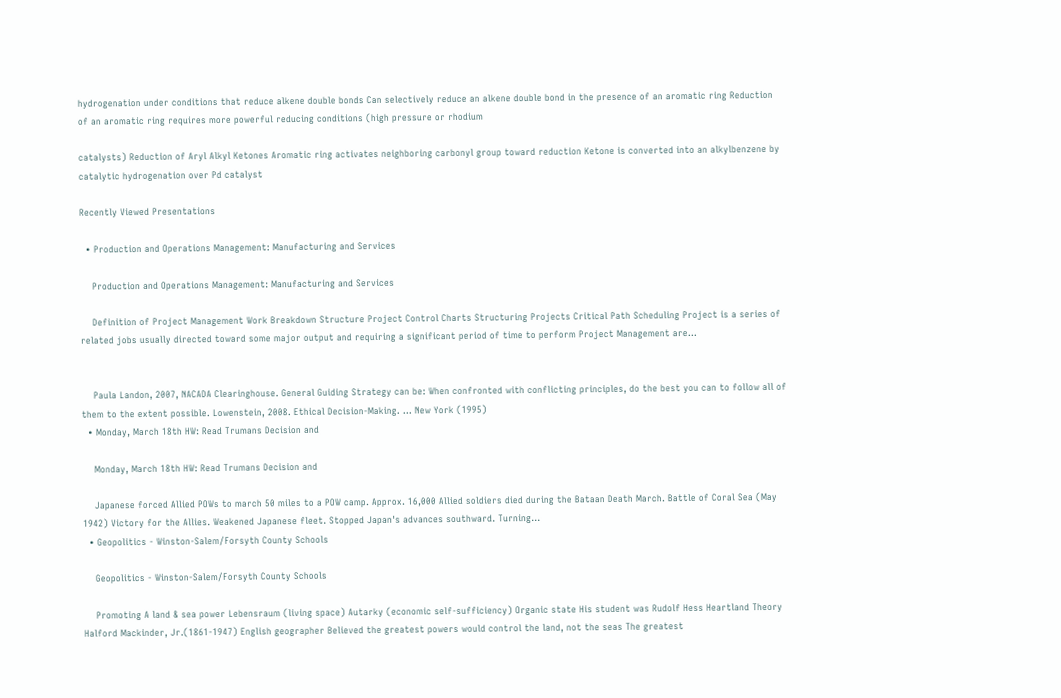hydrogenation under conditions that reduce alkene double bonds Can selectively reduce an alkene double bond in the presence of an aromatic ring Reduction of an aromatic ring requires more powerful reducing conditions (high pressure or rhodium

catalysts) Reduction of Aryl Alkyl Ketones Aromatic ring activates neighboring carbonyl group toward reduction Ketone is converted into an alkylbenzene by catalytic hydrogenation over Pd catalyst

Recently Viewed Presentations

  • Production and Operations Management: Manufacturing and Services

    Production and Operations Management: Manufacturing and Services

    Definition of Project Management Work Breakdown Structure Project Control Charts Structuring Projects Critical Path Scheduling Project is a series of related jobs usually directed toward some major output and requiring a significant period of time to perform Project Management are...


    Paula Landon, 2007, NACADA Clearinghouse. General Guiding Strategy can be: When confronted with conflicting principles, do the best you can to follow all of them to the extent possible. Lowenstein, 2008. Ethical Decision-Making. ... New York (1995)
  • Monday, March 18th HW: Read Trumans Decision and

    Monday, March 18th HW: Read Trumans Decision and

    Japanese forced Allied POWs to march 50 miles to a POW camp. Approx. 16,000 Allied soldiers died during the Bataan Death March. Battle of Coral Sea (May 1942) Victory for the Allies. Weakened Japanese fleet. Stopped Japan's advances southward. Turning...
  • Geopolitics - Winston-Salem/Forsyth County Schools

    Geopolitics - Winston-Salem/Forsyth County Schools

    Promoting A land & sea power Lebensraum (living space) Autarky (economic self-sufficiency) Organic state His student was Rudolf Hess Heartland Theory Halford Mackinder, Jr.(1861-1947) English geographer Believed the greatest powers would control the land, not the seas The greatest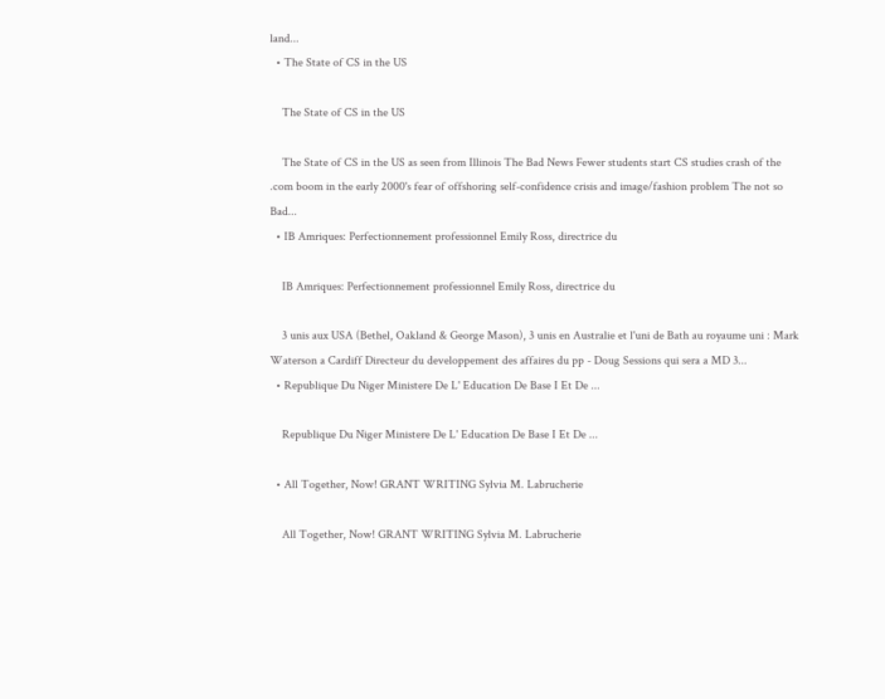land...
  • The State of CS in the US

    The State of CS in the US

    The State of CS in the US as seen from Illinois The Bad News Fewer students start CS studies crash of the .com boom in the early 2000's fear of offshoring self-confidence crisis and image/fashion problem The not so Bad...
  • IB Amriques: Perfectionnement professionnel Emily Ross, directrice du

    IB Amriques: Perfectionnement professionnel Emily Ross, directrice du

    3 unis aux USA (Bethel, Oakland & George Mason), 3 unis en Australie et l'uni de Bath au royaume uni : Mark Waterson a Cardiff Directeur du developpement des affaires du pp - Doug Sessions qui sera a MD 3...
  • Republique Du Niger Ministere De L' Education De Base I Et De ...

    Republique Du Niger Ministere De L' Education De Base I Et De ...

  • All Together, Now! GRANT WRITING Sylvia M. Labrucherie

    All Together, Now! GRANT WRITING Sylvia M. Labrucherie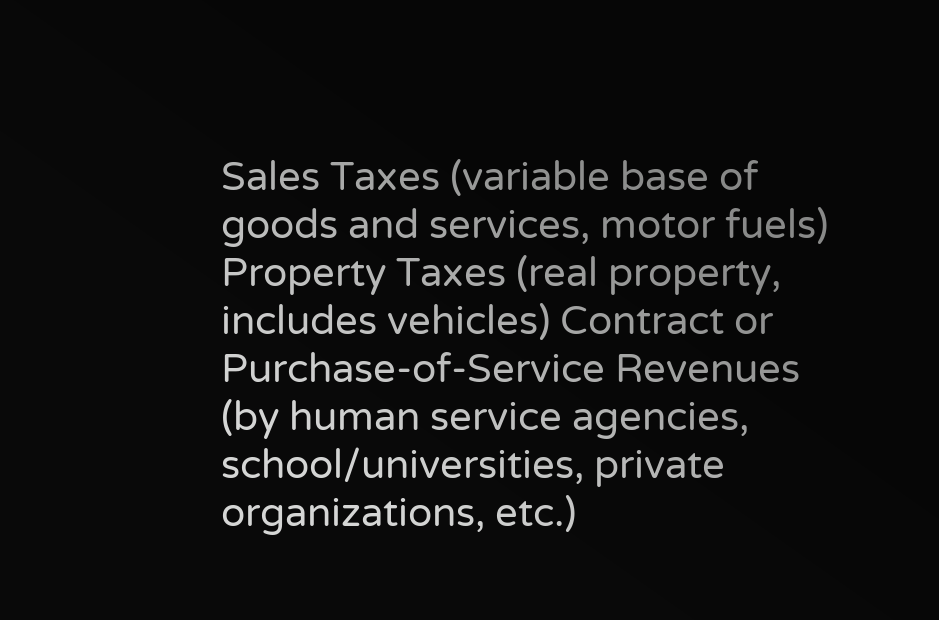Sales Taxes (variable base of goods and services, motor fuels) Property Taxes (real property, includes vehicles) Contract or Purchase-of-Service Revenues (by human service agencies, school/universities, private organizations, etc.)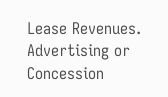Lease Revenues. Advertising or Concession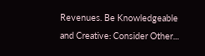Revenues. Be Knowledgeable and Creative: Consider Other...